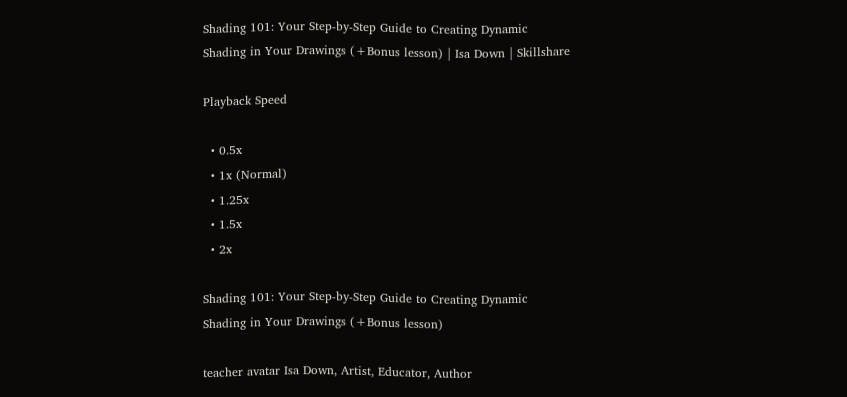Shading 101: Your Step-by-Step Guide to Creating Dynamic Shading in Your Drawings (+Bonus lesson) | Isa Down | Skillshare

Playback Speed

  • 0.5x
  • 1x (Normal)
  • 1.25x
  • 1.5x
  • 2x

Shading 101: Your Step-by-Step Guide to Creating Dynamic Shading in Your Drawings (+Bonus lesson)

teacher avatar Isa Down, Artist, Educator, Author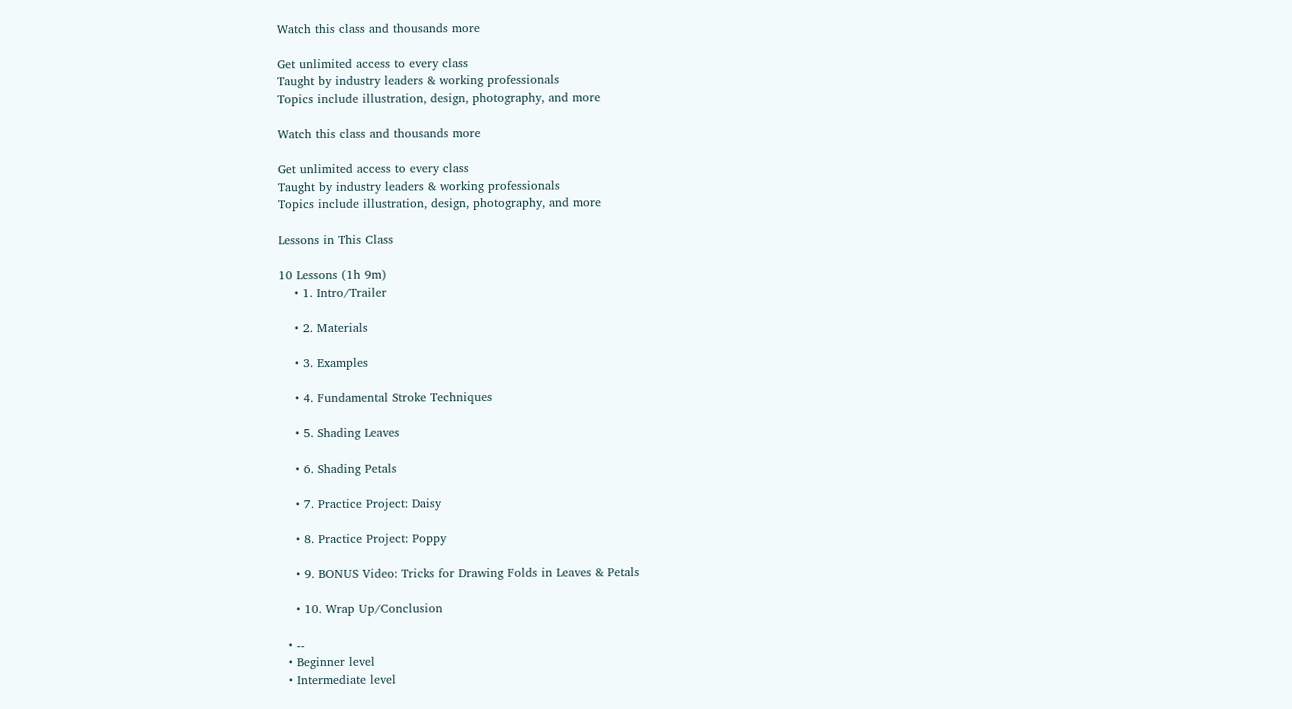Watch this class and thousands more

Get unlimited access to every class
Taught by industry leaders & working professionals
Topics include illustration, design, photography, and more

Watch this class and thousands more

Get unlimited access to every class
Taught by industry leaders & working professionals
Topics include illustration, design, photography, and more

Lessons in This Class

10 Lessons (1h 9m)
    • 1. Intro/Trailer

    • 2. Materials

    • 3. Examples

    • 4. Fundamental Stroke Techniques

    • 5. Shading Leaves

    • 6. Shading Petals

    • 7. Practice Project: Daisy

    • 8. Practice Project: Poppy

    • 9. BONUS Video: Tricks for Drawing Folds in Leaves & Petals

    • 10. Wrap Up/Conclusion

  • --
  • Beginner level
  • Intermediate level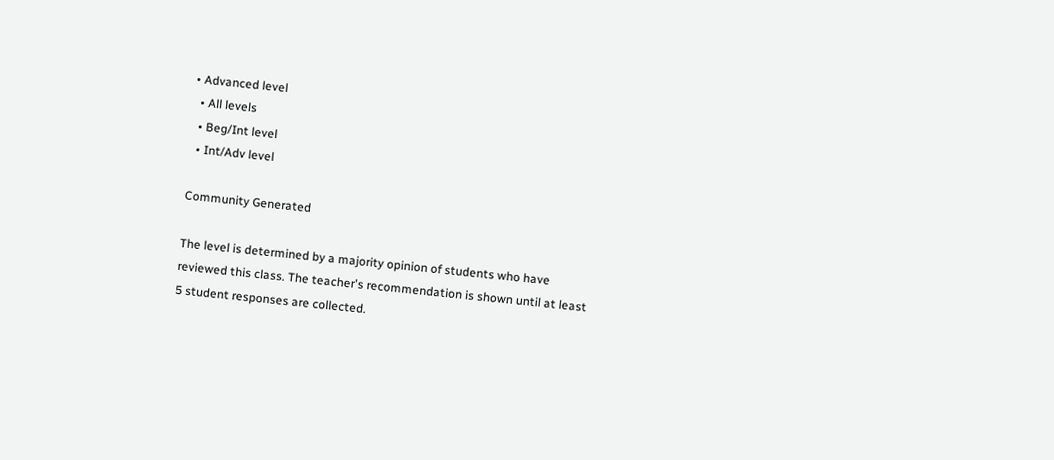• Advanced level
  • All levels
  • Beg/Int level
  • Int/Adv level

Community Generated

The level is determined by a majority opinion of students who have reviewed this class. The teacher's recommendation is shown until at least 5 student responses are collected.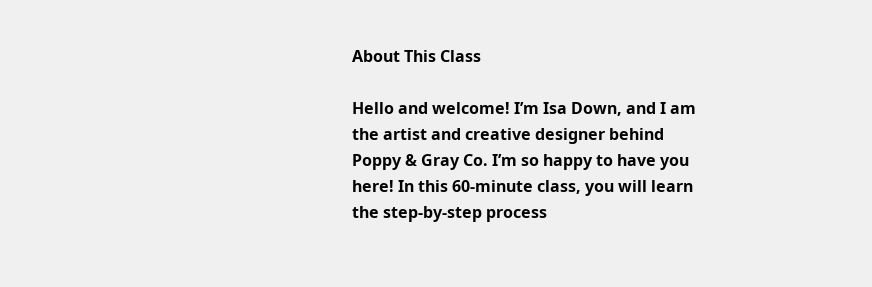About This Class

Hello and welcome! I’m Isa Down, and I am the artist and creative designer behind Poppy & Gray Co. I’m so happy to have you here! In this 60-minute class, you will learn the step-by-step process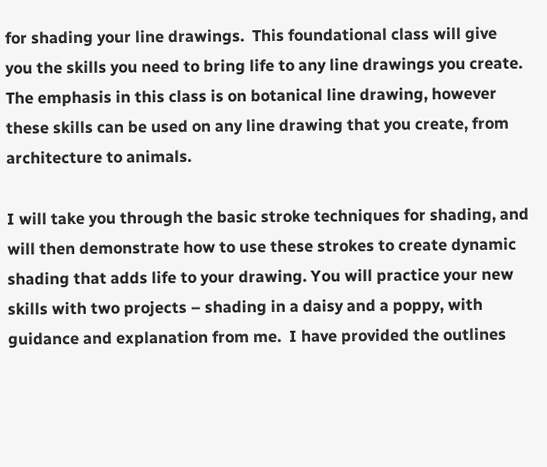for shading your line drawings.  This foundational class will give you the skills you need to bring life to any line drawings you create.  The emphasis in this class is on botanical line drawing, however these skills can be used on any line drawing that you create, from architecture to animals.

I will take you through the basic stroke techniques for shading, and will then demonstrate how to use these strokes to create dynamic shading that adds life to your drawing. You will practice your new skills with two projects – shading in a daisy and a poppy, with guidance and explanation from me.  I have provided the outlines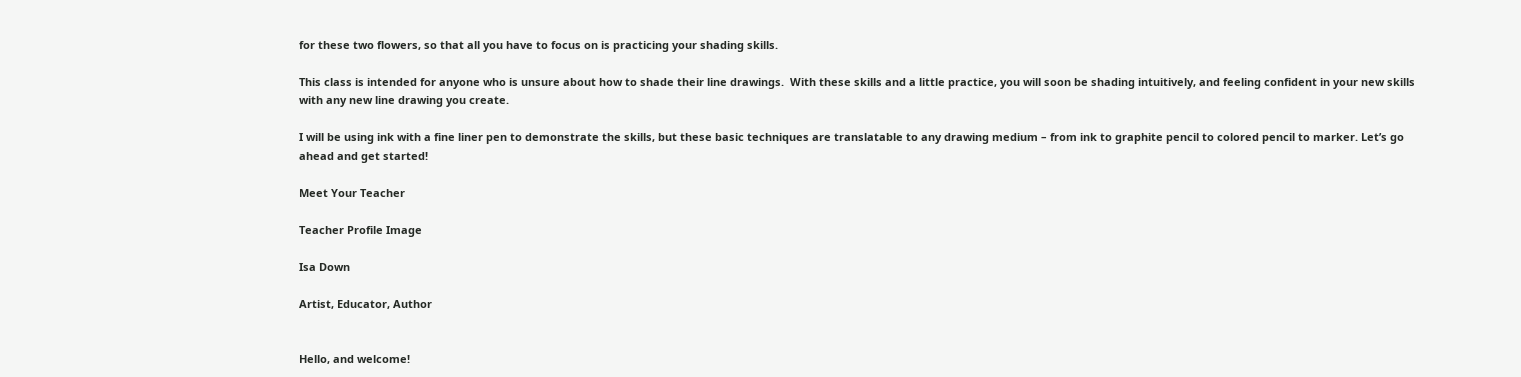for these two flowers, so that all you have to focus on is practicing your shading skills.

This class is intended for anyone who is unsure about how to shade their line drawings.  With these skills and a little practice, you will soon be shading intuitively, and feeling confident in your new skills with any new line drawing you create.

I will be using ink with a fine liner pen to demonstrate the skills, but these basic techniques are translatable to any drawing medium – from ink to graphite pencil to colored pencil to marker. Let’s go ahead and get started!

Meet Your Teacher

Teacher Profile Image

Isa Down

Artist, Educator, Author


Hello, and welcome!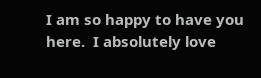I am so happy to have you here.  I absolutely love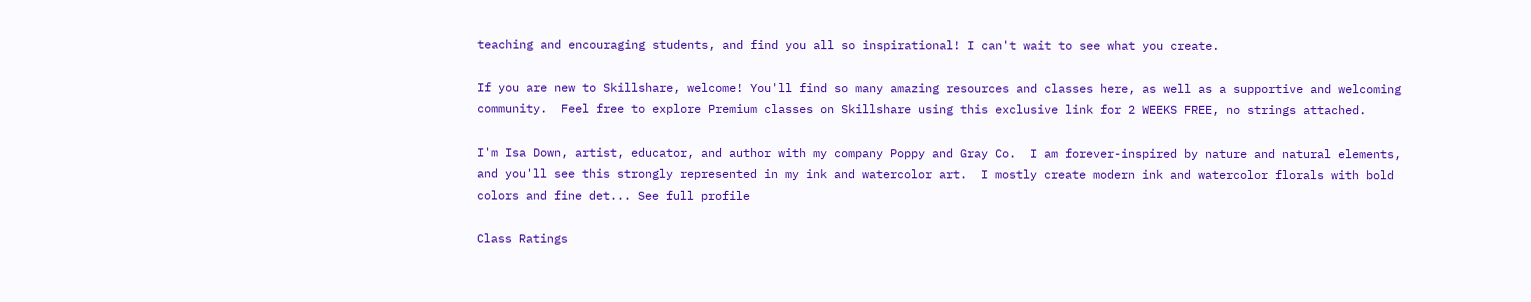teaching and encouraging students, and find you all so inspirational! I can't wait to see what you create.

If you are new to Skillshare, welcome! You'll find so many amazing resources and classes here, as well as a supportive and welcoming community.  Feel free to explore Premium classes on Skillshare using this exclusive link for 2 WEEKS FREE, no strings attached.

I'm Isa Down, artist, educator, and author with my company Poppy and Gray Co.  I am forever-inspired by nature and natural elements, and you'll see this strongly represented in my ink and watercolor art.  I mostly create modern ink and watercolor florals with bold colors and fine det... See full profile

Class Ratings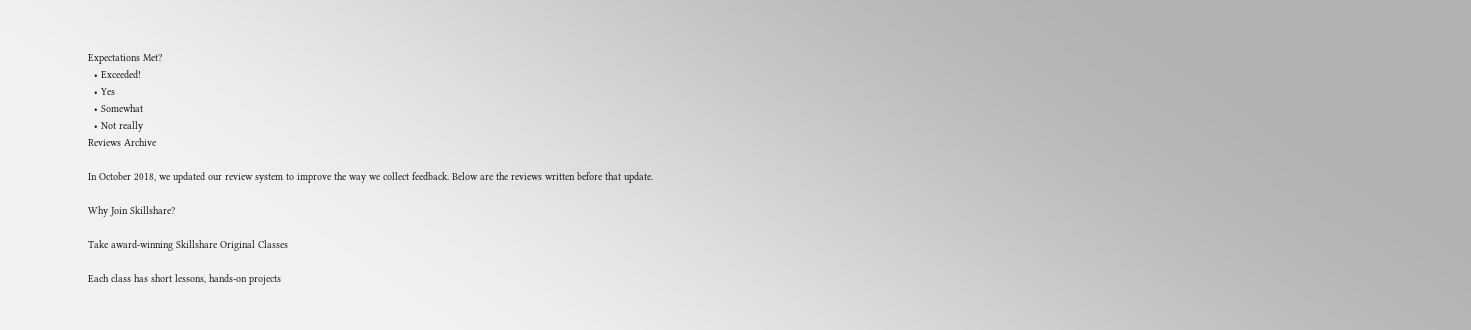Expectations Met?
  • Exceeded!
  • Yes
  • Somewhat
  • Not really
Reviews Archive

In October 2018, we updated our review system to improve the way we collect feedback. Below are the reviews written before that update.

Why Join Skillshare?

Take award-winning Skillshare Original Classes

Each class has short lessons, hands-on projects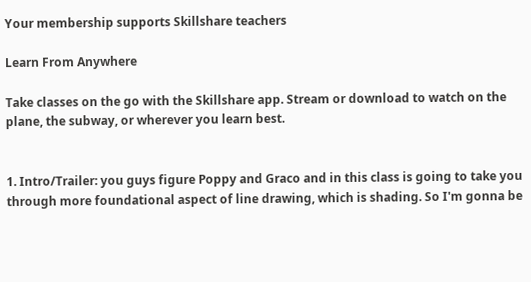Your membership supports Skillshare teachers

Learn From Anywhere

Take classes on the go with the Skillshare app. Stream or download to watch on the plane, the subway, or wherever you learn best.


1. Intro/Trailer: you guys figure Poppy and Graco and in this class is going to take you through more foundational aspect of line drawing, which is shading. So I'm gonna be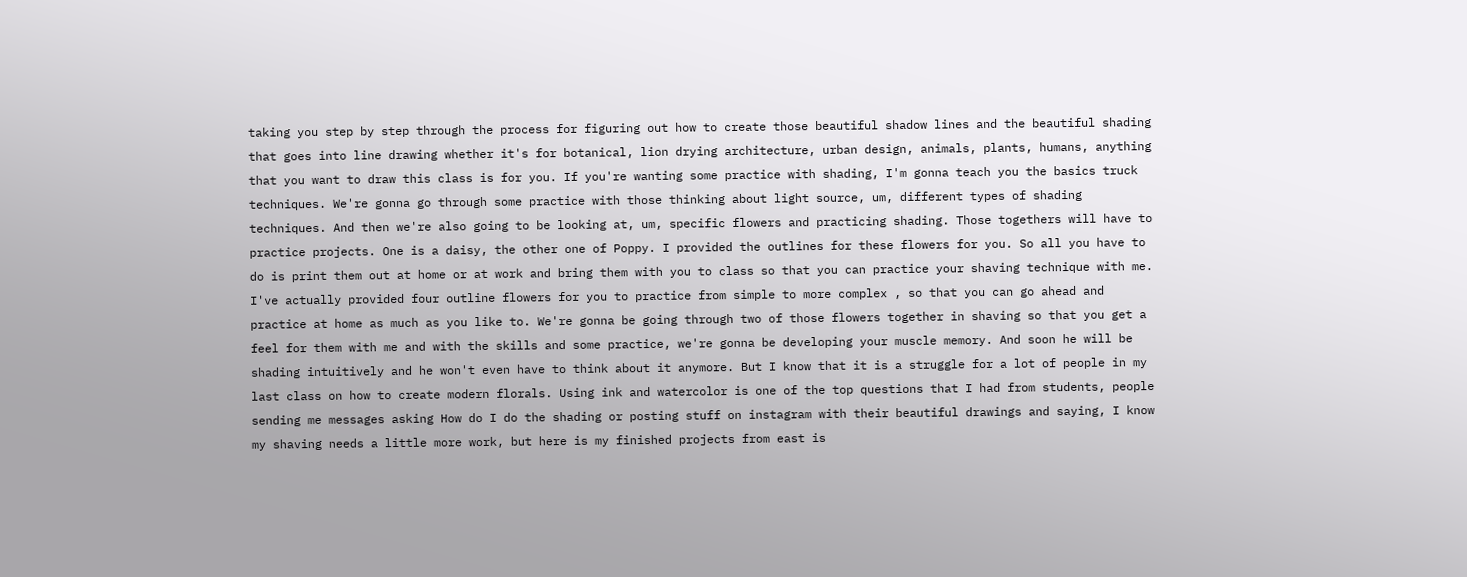taking you step by step through the process for figuring out how to create those beautiful shadow lines and the beautiful shading that goes into line drawing whether it's for botanical, lion drying architecture, urban design, animals, plants, humans, anything that you want to draw this class is for you. If you're wanting some practice with shading, I'm gonna teach you the basics truck techniques. We're gonna go through some practice with those thinking about light source, um, different types of shading techniques. And then we're also going to be looking at, um, specific flowers and practicing shading. Those togethers will have to practice projects. One is a daisy, the other one of Poppy. I provided the outlines for these flowers for you. So all you have to do is print them out at home or at work and bring them with you to class so that you can practice your shaving technique with me. I've actually provided four outline flowers for you to practice from simple to more complex , so that you can go ahead and practice at home as much as you like to. We're gonna be going through two of those flowers together in shaving so that you get a feel for them with me and with the skills and some practice, we're gonna be developing your muscle memory. And soon he will be shading intuitively and he won't even have to think about it anymore. But I know that it is a struggle for a lot of people in my last class on how to create modern florals. Using ink and watercolor is one of the top questions that I had from students, people sending me messages asking How do I do the shading or posting stuff on instagram with their beautiful drawings and saying, I know my shaving needs a little more work, but here is my finished projects from east is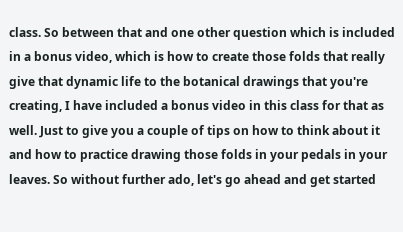class. So between that and one other question which is included in a bonus video, which is how to create those folds that really give that dynamic life to the botanical drawings that you're creating, I have included a bonus video in this class for that as well. Just to give you a couple of tips on how to think about it and how to practice drawing those folds in your pedals in your leaves. So without further ado, let's go ahead and get started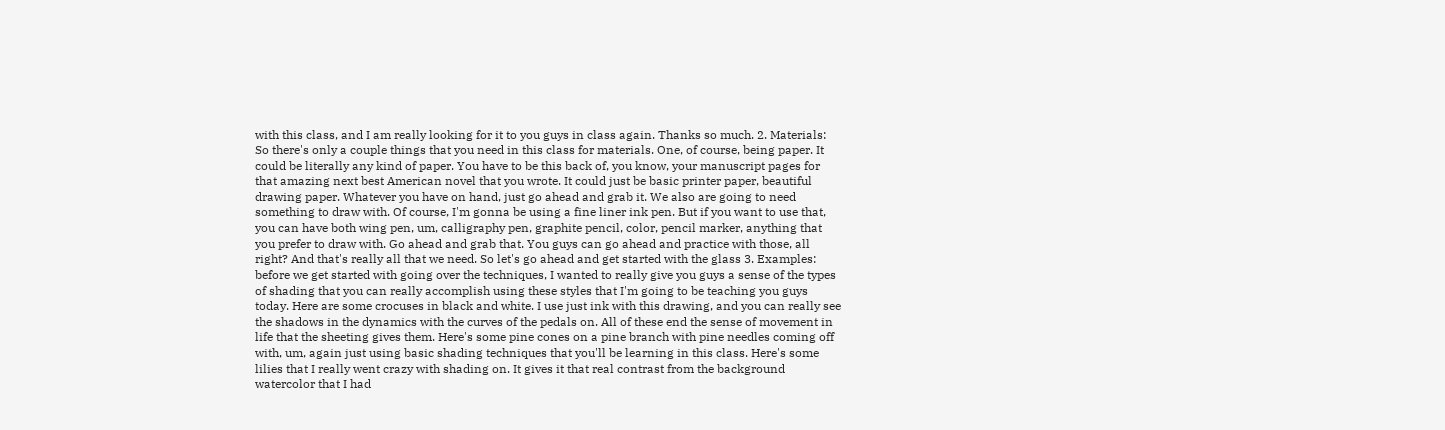with this class, and I am really looking for it to you guys in class again. Thanks so much. 2. Materials: So there's only a couple things that you need in this class for materials. One, of course, being paper. It could be literally any kind of paper. You have to be this back of, you know, your manuscript pages for that amazing next best American novel that you wrote. It could just be basic printer paper, beautiful drawing paper. Whatever you have on hand, just go ahead and grab it. We also are going to need something to draw with. Of course, I'm gonna be using a fine liner ink pen. But if you want to use that, you can have both wing pen, um, calligraphy pen, graphite pencil, color, pencil marker, anything that you prefer to draw with. Go ahead and grab that. You guys can go ahead and practice with those, all right? And that's really all that we need. So let's go ahead and get started with the glass 3. Examples: before we get started with going over the techniques, I wanted to really give you guys a sense of the types of shading that you can really accomplish using these styles that I'm going to be teaching you guys today. Here are some crocuses in black and white. I use just ink with this drawing, and you can really see the shadows in the dynamics with the curves of the pedals on. All of these end the sense of movement in life that the sheeting gives them. Here's some pine cones on a pine branch with pine needles coming off with, um, again just using basic shading techniques that you'll be learning in this class. Here's some lilies that I really went crazy with shading on. It gives it that real contrast from the background watercolor that I had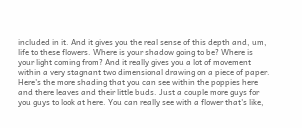included in it. And it gives you the real sense of this depth and, um, life to these flowers. Where is your shadow going to be? Where is your light coming from? And it really gives you a lot of movement within a very stagnant two dimensional drawing on a piece of paper. Here's the more shading that you can see within the poppies here and there leaves and their little buds. Just a couple more guys for you guys to look at here. You can really see with a flower that's like,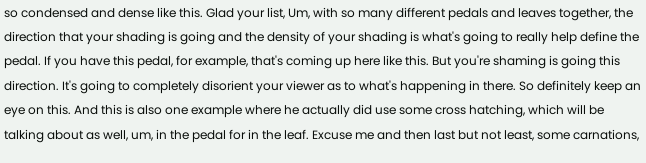so condensed and dense like this. Glad your list, Um, with so many different pedals and leaves together, the direction that your shading is going and the density of your shading is what's going to really help define the pedal. If you have this pedal, for example, that's coming up here like this. But you're shaming is going this direction. It's going to completely disorient your viewer as to what's happening in there. So definitely keep an eye on this. And this is also one example where he actually did use some cross hatching, which will be talking about as well, um, in the pedal for in the leaf. Excuse me and then last but not least, some carnations,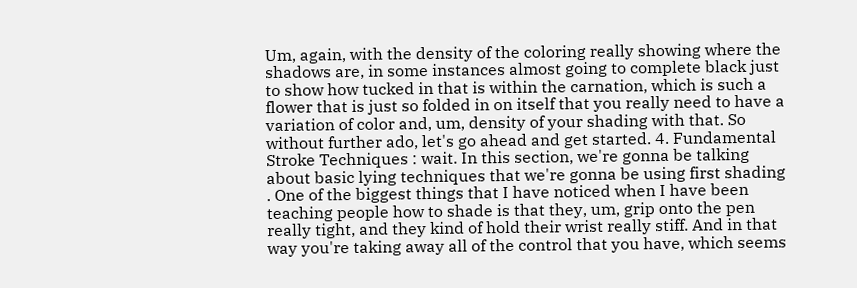Um, again, with the density of the coloring really showing where the shadows are, in some instances almost going to complete black just to show how tucked in that is within the carnation, which is such a flower that is just so folded in on itself that you really need to have a variation of color and, um, density of your shading with that. So without further ado, let's go ahead and get started. 4. Fundamental Stroke Techniques : wait. In this section, we're gonna be talking about basic lying techniques that we're gonna be using first shading . One of the biggest things that I have noticed when I have been teaching people how to shade is that they, um, grip onto the pen really tight, and they kind of hold their wrist really stiff. And in that way you're taking away all of the control that you have, which seems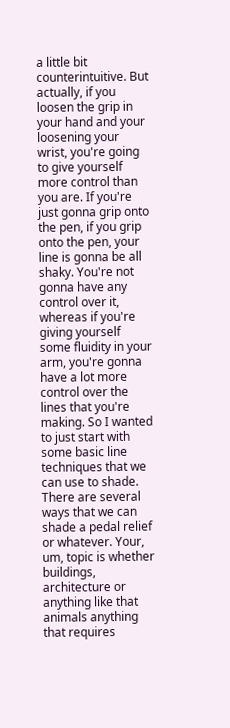a little bit counterintuitive. But actually, if you loosen the grip in your hand and your loosening your wrist, you're going to give yourself more control than you are. If you're just gonna grip onto the pen, if you grip onto the pen, your line is gonna be all shaky. You're not gonna have any control over it, whereas if you're giving yourself some fluidity in your arm, you're gonna have a lot more control over the lines that you're making. So I wanted to just start with some basic line techniques that we can use to shade. There are several ways that we can shade a pedal relief or whatever. Your, um, topic is whether buildings, architecture or anything like that animals anything that requires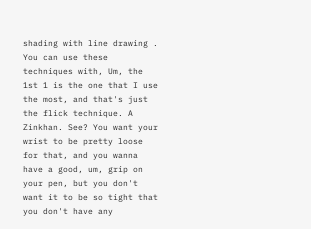shading with line drawing . You can use these techniques with, Um, the 1st 1 is the one that I use the most, and that's just the flick technique. A Zinkhan. See? You want your wrist to be pretty loose for that, and you wanna have a good, um, grip on your pen, but you don't want it to be so tight that you don't have any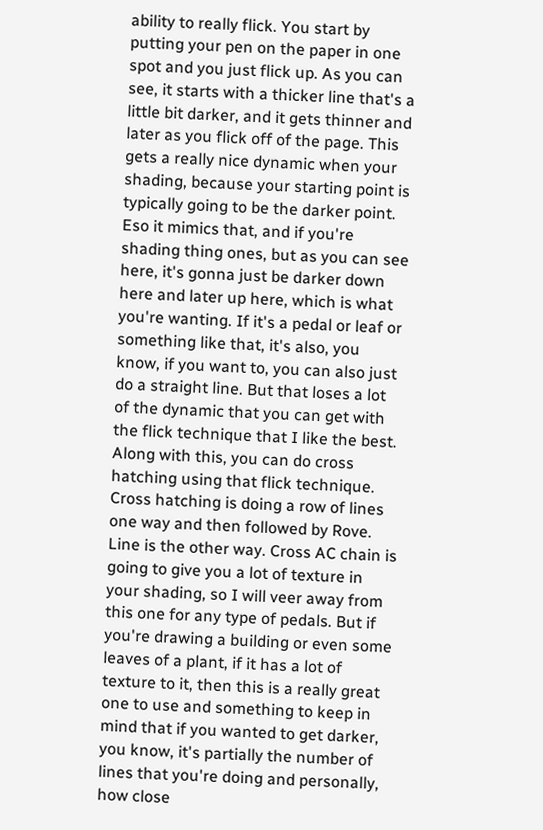ability to really flick. You start by putting your pen on the paper in one spot and you just flick up. As you can see, it starts with a thicker line that's a little bit darker, and it gets thinner and later as you flick off of the page. This gets a really nice dynamic when your shading, because your starting point is typically going to be the darker point. Eso it mimics that, and if you're shading thing ones, but as you can see here, it's gonna just be darker down here and later up here, which is what you're wanting. If it's a pedal or leaf or something like that, it's also, you know, if you want to, you can also just do a straight line. But that loses a lot of the dynamic that you can get with the flick technique that I like the best. Along with this, you can do cross hatching using that flick technique. Cross hatching is doing a row of lines one way and then followed by Rove. Line is the other way. Cross AC chain is going to give you a lot of texture in your shading, so I will veer away from this one for any type of pedals. But if you're drawing a building or even some leaves of a plant, if it has a lot of texture to it, then this is a really great one to use and something to keep in mind that if you wanted to get darker, you know, it's partially the number of lines that you're doing and personally, how close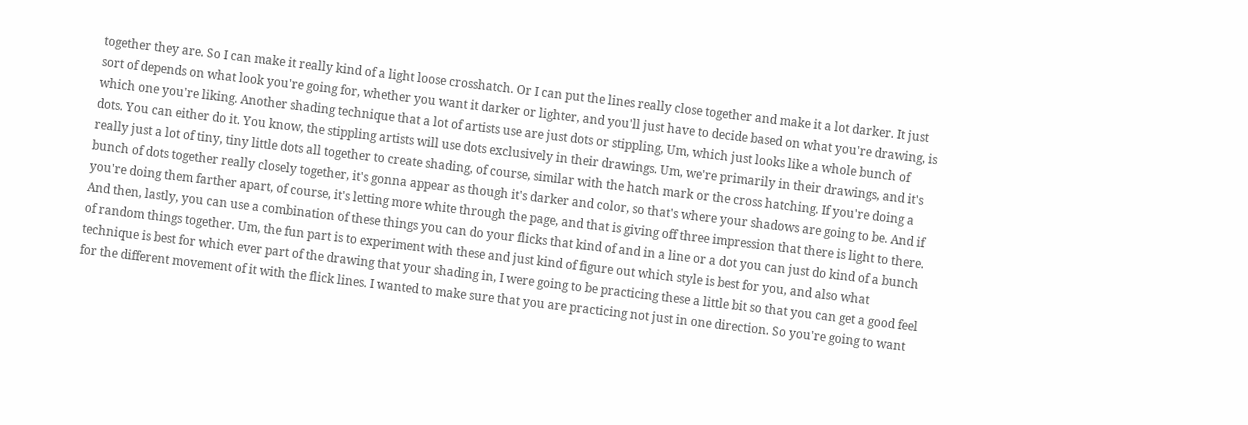together they are. So I can make it really kind of a light loose crosshatch. Or I can put the lines really close together and make it a lot darker. It just sort of depends on what look you're going for, whether you want it darker or lighter, and you'll just have to decide based on what you're drawing, is which one you're liking. Another shading technique that a lot of artists use are just dots or stippling, Um, which just looks like a whole bunch of dots. You can either do it. You know, the stippling artists will use dots exclusively in their drawings. Um, we're primarily in their drawings, and it's really just a lot of tiny, tiny little dots all together to create shading, of course, similar with the hatch mark or the cross hatching. If you're doing a bunch of dots together really closely together, it's gonna appear as though it's darker and color, so that's where your shadows are going to be. And if you're doing them farther apart, of course, it's letting more white through the page, and that is giving off three impression that there is light to there. And then, lastly, you can use a combination of these things you can do your flicks that kind of and in a line or a dot you can just do kind of a bunch of random things together. Um, the fun part is to experiment with these and just kind of figure out which style is best for you, and also what technique is best for which ever part of the drawing that your shading in, I were going to be practicing these a little bit so that you can get a good feel for the different movement of it with the flick lines. I wanted to make sure that you are practicing not just in one direction. So you're going to want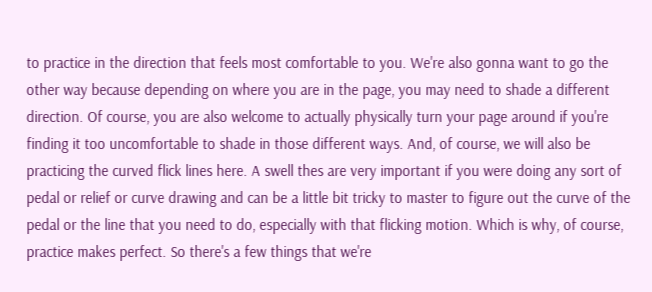to practice in the direction that feels most comfortable to you. We're also gonna want to go the other way because depending on where you are in the page, you may need to shade a different direction. Of course, you are also welcome to actually physically turn your page around if you're finding it too uncomfortable to shade in those different ways. And, of course, we will also be practicing the curved flick lines here. A swell thes are very important if you were doing any sort of pedal or relief or curve drawing and can be a little bit tricky to master to figure out the curve of the pedal or the line that you need to do, especially with that flicking motion. Which is why, of course, practice makes perfect. So there's a few things that we're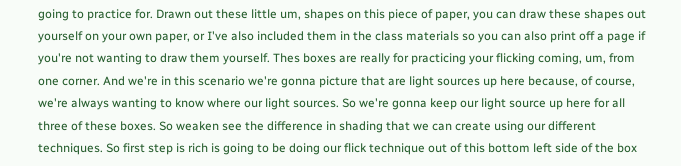going to practice for. Drawn out these little um, shapes on this piece of paper, you can draw these shapes out yourself on your own paper, or I've also included them in the class materials so you can also print off a page if you're not wanting to draw them yourself. Thes boxes are really for practicing your flicking coming, um, from one corner. And we're in this scenario we're gonna picture that are light sources up here because, of course, we're always wanting to know where our light sources. So we're gonna keep our light source up here for all three of these boxes. So weaken see the difference in shading that we can create using our different techniques. So first step is rich is going to be doing our flick technique out of this bottom left side of the box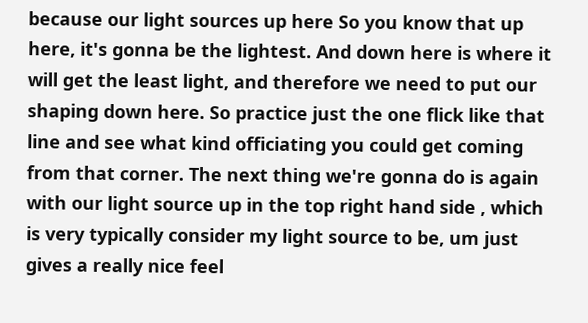because our light sources up here So you know that up here, it's gonna be the lightest. And down here is where it will get the least light, and therefore we need to put our shaping down here. So practice just the one flick like that line and see what kind officiating you could get coming from that corner. The next thing we're gonna do is again with our light source up in the top right hand side , which is very typically consider my light source to be, um just gives a really nice feel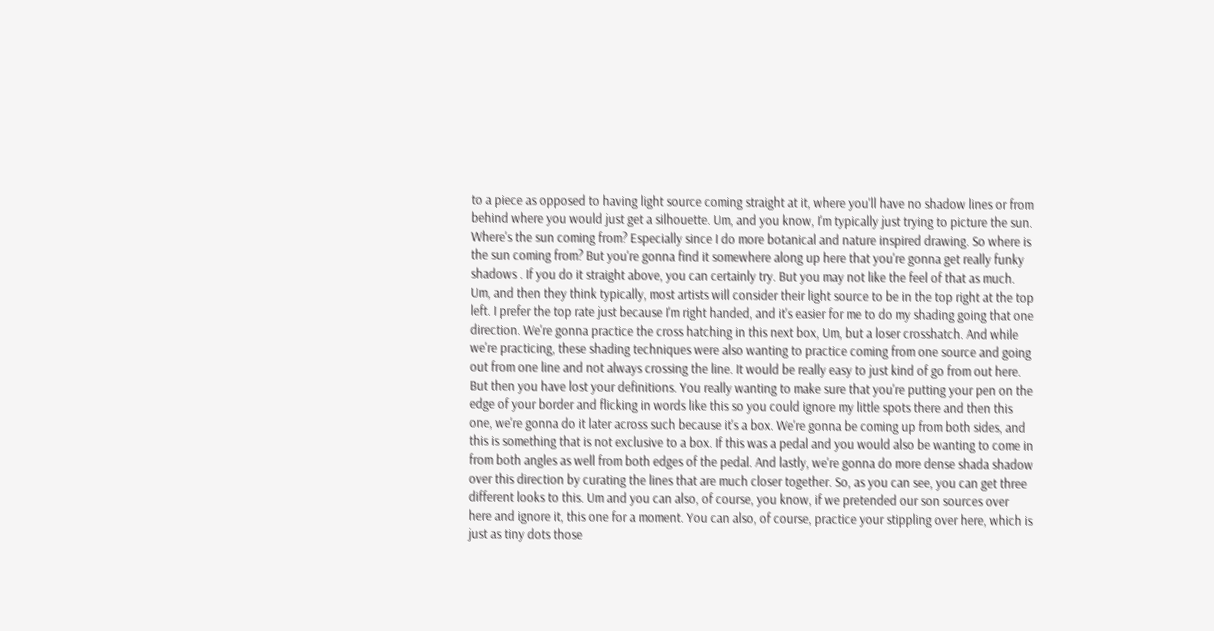to a piece as opposed to having light source coming straight at it, where you'll have no shadow lines or from behind where you would just get a silhouette. Um, and you know, I'm typically just trying to picture the sun. Where's the sun coming from? Especially since I do more botanical and nature inspired drawing. So where is the sun coming from? But you're gonna find it somewhere along up here that you're gonna get really funky shadows . If you do it straight above, you can certainly try. But you may not like the feel of that as much. Um, and then they think typically, most artists will consider their light source to be in the top right at the top left. I prefer the top rate just because I'm right handed, and it's easier for me to do my shading going that one direction. We're gonna practice the cross hatching in this next box, Um, but a loser crosshatch. And while we're practicing, these shading techniques were also wanting to practice coming from one source and going out from one line and not always crossing the line. It would be really easy to just kind of go from out here. But then you have lost your definitions. You really wanting to make sure that you're putting your pen on the edge of your border and flicking in words like this so you could ignore my little spots there and then this one, we're gonna do it later across such because it's a box. We're gonna be coming up from both sides, and this is something that is not exclusive to a box. If this was a pedal and you would also be wanting to come in from both angles as well from both edges of the pedal. And lastly, we're gonna do more dense shada shadow over this direction by curating the lines that are much closer together. So, as you can see, you can get three different looks to this. Um and you can also, of course, you know, if we pretended our son sources over here and ignore it, this one for a moment. You can also, of course, practice your stippling over here, which is just as tiny dots those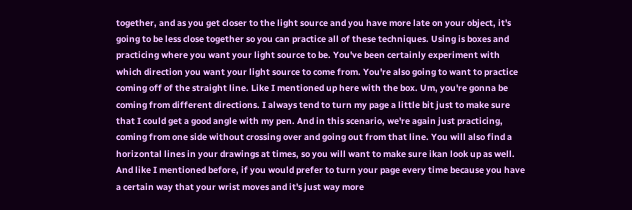together, and as you get closer to the light source and you have more late on your object, it's going to be less close together so you can practice all of these techniques. Using is boxes and practicing where you want your light source to be. You've been certainly experiment with which direction you want your light source to come from. You're also going to want to practice coming off of the straight line. Like I mentioned up here with the box. Um, you're gonna be coming from different directions. I always tend to turn my page a little bit just to make sure that I could get a good angle with my pen. And in this scenario, we're again just practicing, coming from one side without crossing over and going out from that line. You will also find a horizontal lines in your drawings at times, so you will want to make sure ikan look up as well. And like I mentioned before, if you would prefer to turn your page every time because you have a certain way that your wrist moves and it's just way more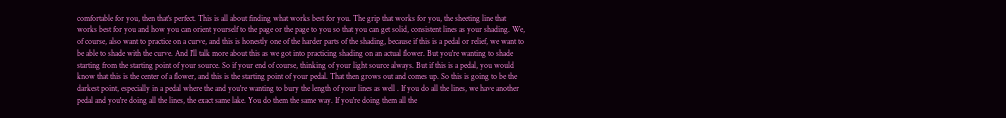comfortable for you, then that's perfect. This is all about finding what works best for you. The grip that works for you, the sheeting line that works best for you and how you can orient yourself to the page or the page to you so that you can get solid, consistent lines as your shading. We, of course, also want to practice on a curve, and this is honestly one of the harder parts of the shading, because if this is a pedal or relief, we want to be able to shade with the curve. And I'll talk more about this as we got into practicing shading on an actual flower. But you're wanting to shade starting from the starting point of your source. So if your end of course, thinking of your light source always. But if this is a pedal, you would know that this is the center of a flower, and this is the starting point of your pedal. That then grows out and comes up. So this is going to be the darkest point, especially in a pedal where the and you're wanting to bury the length of your lines as well . If you do all the lines, we have another pedal and you're doing all the lines, the exact same lake. You do them the same way. If you're doing them all the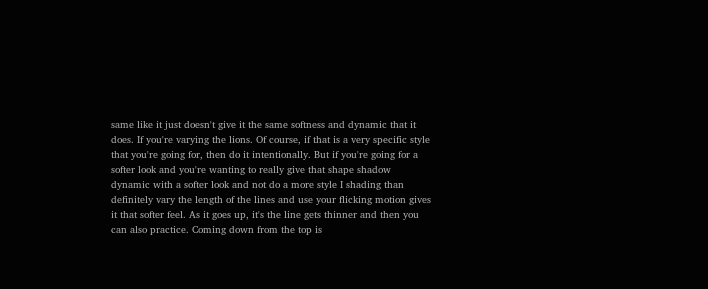same like it just doesn't give it the same softness and dynamic that it does. If you're varying the lions. Of course, if that is a very specific style that you're going for, then do it intentionally. But if you're going for a softer look and you're wanting to really give that shape shadow dynamic with a softer look and not do a more style I shading than definitely vary the length of the lines and use your flicking motion gives it that softer feel. As it goes up, it's the line gets thinner and then you can also practice. Coming down from the top is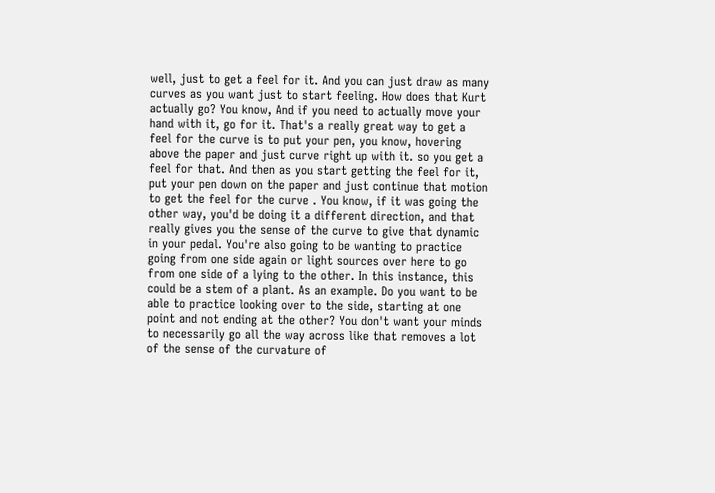well, just to get a feel for it. And you can just draw as many curves as you want just to start feeling. How does that Kurt actually go? You know, And if you need to actually move your hand with it, go for it. That's a really great way to get a feel for the curve is to put your pen, you know, hovering above the paper and just curve right up with it. so you get a feel for that. And then as you start getting the feel for it, put your pen down on the paper and just continue that motion to get the feel for the curve . You know, if it was going the other way, you'd be doing it a different direction, and that really gives you the sense of the curve to give that dynamic in your pedal. You're also going to be wanting to practice going from one side again or light sources over here to go from one side of a lying to the other. In this instance, this could be a stem of a plant. As an example. Do you want to be able to practice looking over to the side, starting at one point and not ending at the other? You don't want your minds to necessarily go all the way across like that removes a lot of the sense of the curvature of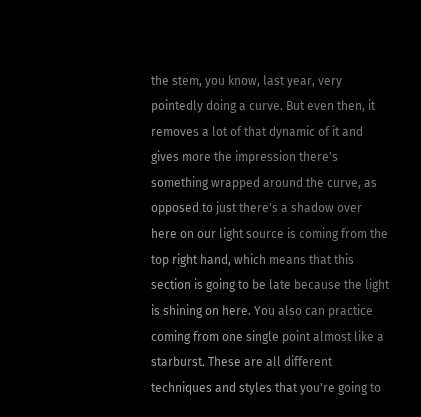the stem, you know, last year, very pointedly doing a curve. But even then, it removes a lot of that dynamic of it and gives more the impression there's something wrapped around the curve, as opposed to just there's a shadow over here on our light source is coming from the top right hand, which means that this section is going to be late because the light is shining on here. You also can practice coming from one single point almost like a starburst. These are all different techniques and styles that you're going to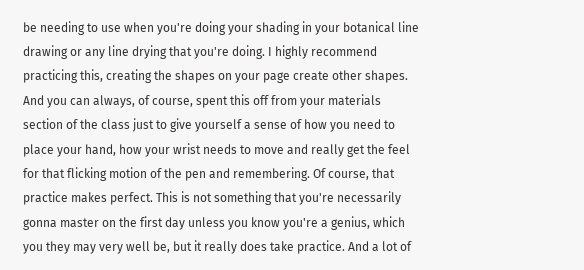be needing to use when you're doing your shading in your botanical line drawing or any line drying that you're doing. I highly recommend practicing this, creating the shapes on your page create other shapes. And you can always, of course, spent this off from your materials section of the class just to give yourself a sense of how you need to place your hand, how your wrist needs to move and really get the feel for that flicking motion of the pen and remembering. Of course, that practice makes perfect. This is not something that you're necessarily gonna master on the first day unless you know you're a genius, which you they may very well be, but it really does take practice. And a lot of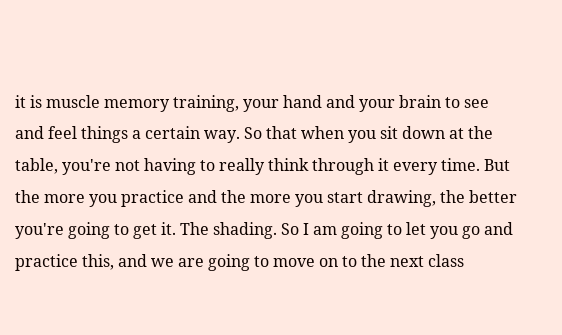it is muscle memory training, your hand and your brain to see and feel things a certain way. So that when you sit down at the table, you're not having to really think through it every time. But the more you practice and the more you start drawing, the better you're going to get it. The shading. So I am going to let you go and practice this, and we are going to move on to the next class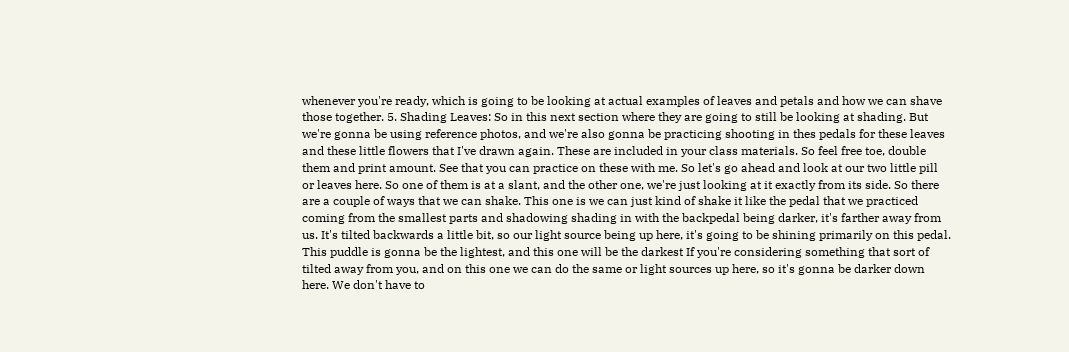whenever you're ready, which is going to be looking at actual examples of leaves and petals and how we can shave those together. 5. Shading Leaves: So in this next section where they are going to still be looking at shading. But we're gonna be using reference photos, and we're also gonna be practicing shooting in thes pedals for these leaves and these little flowers that I've drawn again. These are included in your class materials. So feel free toe, double them and print amount. See that you can practice on these with me. So let's go ahead and look at our two little pill or leaves here. So one of them is at a slant, and the other one, we're just looking at it exactly from its side. So there are a couple of ways that we can shake. This one is we can just kind of shake it like the pedal that we practiced coming from the smallest parts and shadowing shading in with the backpedal being darker, it's farther away from us. It's tilted backwards a little bit, so our light source being up here, it's going to be shining primarily on this pedal. This puddle is gonna be the lightest, and this one will be the darkest If you're considering something that sort of tilted away from you, and on this one we can do the same or light sources up here, so it's gonna be darker down here. We don't have to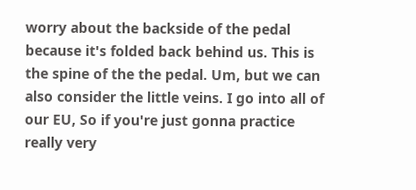worry about the backside of the pedal because it's folded back behind us. This is the spine of the the pedal. Um, but we can also consider the little veins. I go into all of our EU, So if you're just gonna practice really very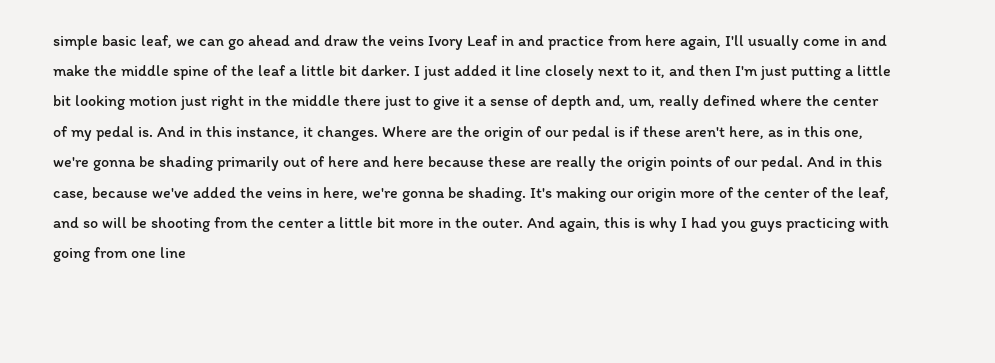simple basic leaf, we can go ahead and draw the veins Ivory Leaf in and practice from here again, I'll usually come in and make the middle spine of the leaf a little bit darker. I just added it line closely next to it, and then I'm just putting a little bit looking motion just right in the middle there just to give it a sense of depth and, um, really defined where the center of my pedal is. And in this instance, it changes. Where are the origin of our pedal is if these aren't here, as in this one, we're gonna be shading primarily out of here and here because these are really the origin points of our pedal. And in this case, because we've added the veins in here, we're gonna be shading. It's making our origin more of the center of the leaf, and so will be shooting from the center a little bit more in the outer. And again, this is why I had you guys practicing with going from one line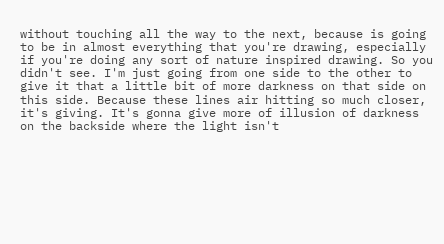without touching all the way to the next, because is going to be in almost everything that you're drawing, especially if you're doing any sort of nature inspired drawing. So you didn't see. I'm just going from one side to the other to give it that a little bit of more darkness on that side on this side. Because these lines air hitting so much closer, it's giving. It's gonna give more of illusion of darkness on the backside where the light isn't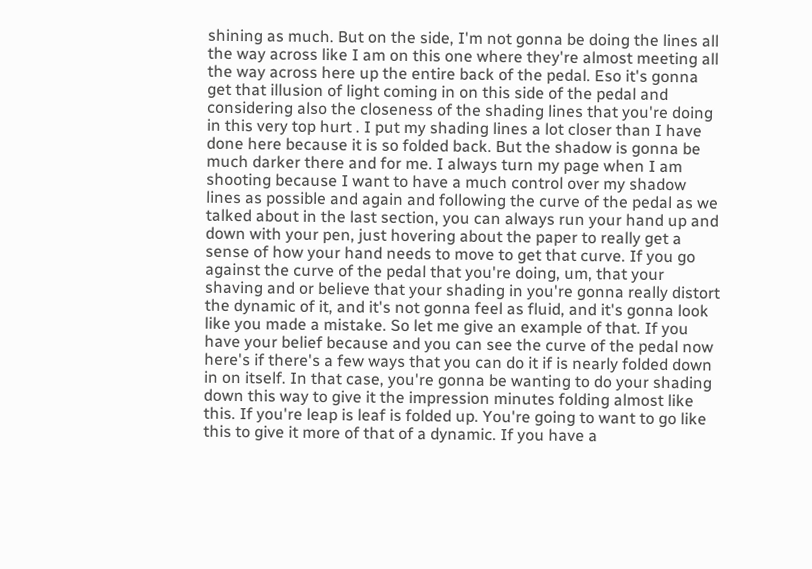shining as much. But on the side, I'm not gonna be doing the lines all the way across like I am on this one where they're almost meeting all the way across here up the entire back of the pedal. Eso it's gonna get that illusion of light coming in on this side of the pedal and considering also the closeness of the shading lines that you're doing in this very top hurt . I put my shading lines a lot closer than I have done here because it is so folded back. But the shadow is gonna be much darker there and for me. I always turn my page when I am shooting because I want to have a much control over my shadow lines as possible and again and following the curve of the pedal as we talked about in the last section, you can always run your hand up and down with your pen, just hovering about the paper to really get a sense of how your hand needs to move to get that curve. If you go against the curve of the pedal that you're doing, um, that your shaving and or believe that your shading in you're gonna really distort the dynamic of it, and it's not gonna feel as fluid, and it's gonna look like you made a mistake. So let me give an example of that. If you have your belief because and you can see the curve of the pedal now here's if there's a few ways that you can do it if is nearly folded down in on itself. In that case, you're gonna be wanting to do your shading down this way to give it the impression minutes folding almost like this. If you're leap is leaf is folded up. You're going to want to go like this to give it more of that of a dynamic. If you have a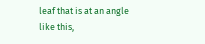leaf that is at an angle like this,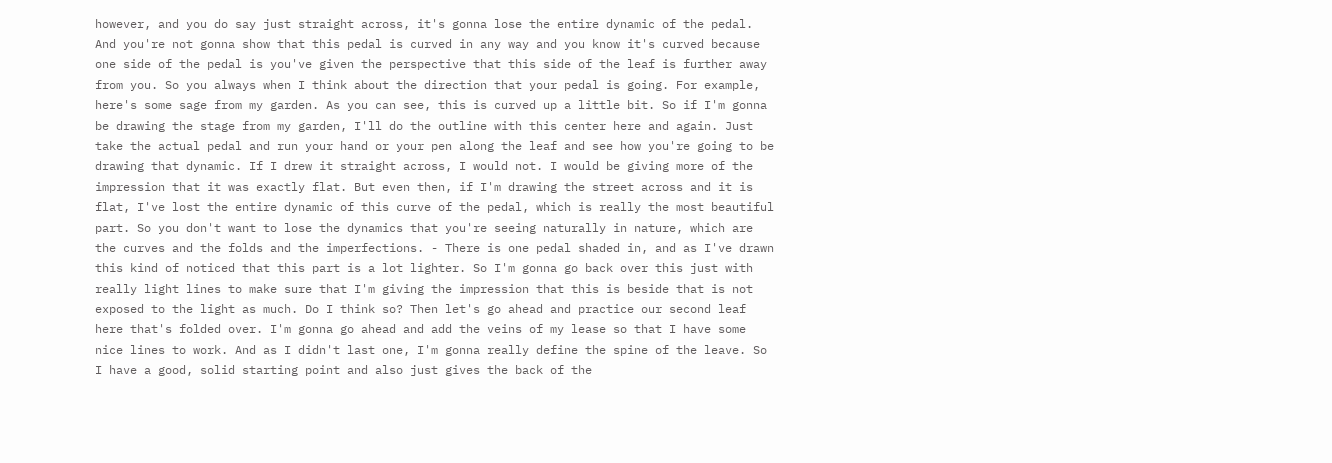however, and you do say just straight across, it's gonna lose the entire dynamic of the pedal. And you're not gonna show that this pedal is curved in any way and you know it's curved because one side of the pedal is you've given the perspective that this side of the leaf is further away from you. So you always when I think about the direction that your pedal is going. For example, here's some sage from my garden. As you can see, this is curved up a little bit. So if I'm gonna be drawing the stage from my garden, I'll do the outline with this center here and again. Just take the actual pedal and run your hand or your pen along the leaf and see how you're going to be drawing that dynamic. If I drew it straight across, I would not. I would be giving more of the impression that it was exactly flat. But even then, if I'm drawing the street across and it is flat, I've lost the entire dynamic of this curve of the pedal, which is really the most beautiful part. So you don't want to lose the dynamics that you're seeing naturally in nature, which are the curves and the folds and the imperfections. - There is one pedal shaded in, and as I've drawn this kind of noticed that this part is a lot lighter. So I'm gonna go back over this just with really light lines to make sure that I'm giving the impression that this is beside that is not exposed to the light as much. Do I think so? Then let's go ahead and practice our second leaf here that's folded over. I'm gonna go ahead and add the veins of my lease so that I have some nice lines to work. And as I didn't last one, I'm gonna really define the spine of the leave. So I have a good, solid starting point and also just gives the back of the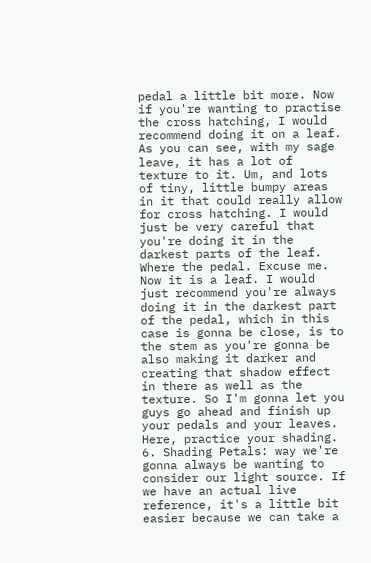pedal a little bit more. Now if you're wanting to practise the cross hatching, I would recommend doing it on a leaf. As you can see, with my sage leave, it has a lot of texture to it. Um, and lots of tiny, little bumpy areas in it that could really allow for cross hatching. I would just be very careful that you're doing it in the darkest parts of the leaf. Where the pedal. Excuse me. Now it is a leaf. I would just recommend you're always doing it in the darkest part of the pedal, which in this case is gonna be close, is to the stem as you're gonna be also making it darker and creating that shadow effect in there as well as the texture. So I'm gonna let you guys go ahead and finish up your pedals and your leaves. Here, practice your shading. 6. Shading Petals: way we're gonna always be wanting to consider our light source. If we have an actual live reference, it's a little bit easier because we can take a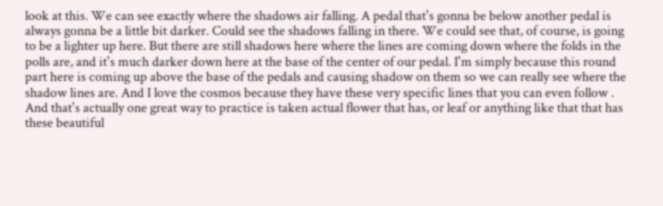look at this. We can see exactly where the shadows air falling. A pedal that's gonna be below another pedal is always gonna be a little bit darker. Could see the shadows falling in there. We could see that, of course, is going to be a lighter up here. But there are still shadows here where the lines are coming down where the folds in the polls are, and it's much darker down here at the base of the center of our pedal. I'm simply because this round part here is coming up above the base of the pedals and causing shadow on them so we can really see where the shadow lines are. And I love the cosmos because they have these very specific lines that you can even follow . And that's actually one great way to practice is taken actual flower that has, or leaf or anything like that that has these beautiful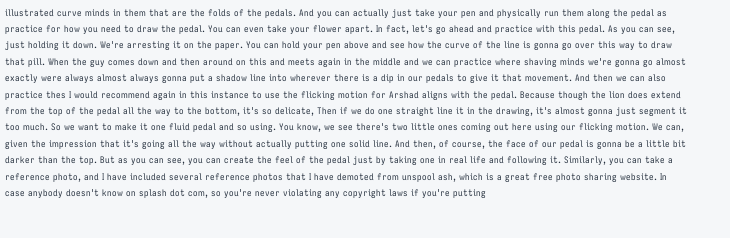illustrated curve minds in them that are the folds of the pedals. And you can actually just take your pen and physically run them along the pedal as practice for how you need to draw the pedal. You can even take your flower apart. In fact, let's go ahead and practice with this pedal. As you can see, just holding it down. We're arresting it on the paper. You can hold your pen above and see how the curve of the line is gonna go over this way to draw that pill. When the guy comes down and then around on this and meets again in the middle and we can practice where shaving minds we're gonna go almost exactly were always almost always gonna put a shadow line into wherever there is a dip in our pedals to give it that movement. And then we can also practice thes I would recommend again in this instance to use the flicking motion for Arshad aligns with the pedal. Because though the lion does extend from the top of the pedal all the way to the bottom, it's so delicate, Then if we do one straight line it in the drawing, it's almost gonna just segment it too much. So we want to make it one fluid pedal and so using. You know, we see there's two little ones coming out here using our flicking motion. We can, given the impression that it's going all the way without actually putting one solid line. And then, of course, the face of our pedal is gonna be a little bit darker than the top. But as you can see, you can create the feel of the pedal just by taking one in real life and following it. Similarly, you can take a reference photo, and I have included several reference photos that I have demoted from unspool ash, which is a great free photo sharing website. In case anybody doesn't know on splash dot com, so you're never violating any copyright laws if you're putting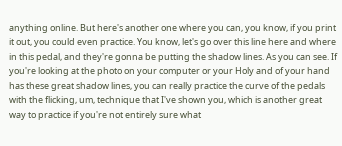anything online. But here's another one where you can, you know, if you print it out, you could even practice. You know, let's go over this line here and where in this pedal, and they're gonna be putting the shadow lines. As you can see. If you're looking at the photo on your computer or your Holy and of your hand has these great shadow lines, you can really practice the curve of the pedals with the flicking, um, technique that I've shown you, which is another great way to practice if you're not entirely sure what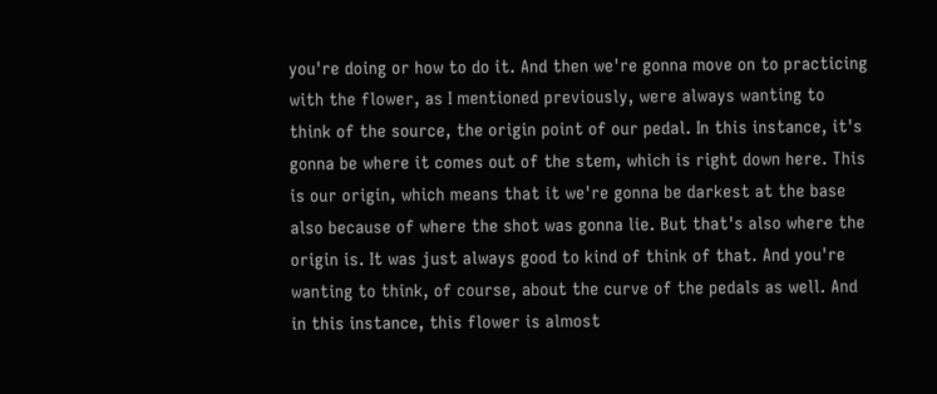you're doing or how to do it. And then we're gonna move on to practicing with the flower, as I mentioned previously, were always wanting to think of the source, the origin point of our pedal. In this instance, it's gonna be where it comes out of the stem, which is right down here. This is our origin, which means that it we're gonna be darkest at the base also because of where the shot was gonna lie. But that's also where the origin is. It was just always good to kind of think of that. And you're wanting to think, of course, about the curve of the pedals as well. And in this instance, this flower is almost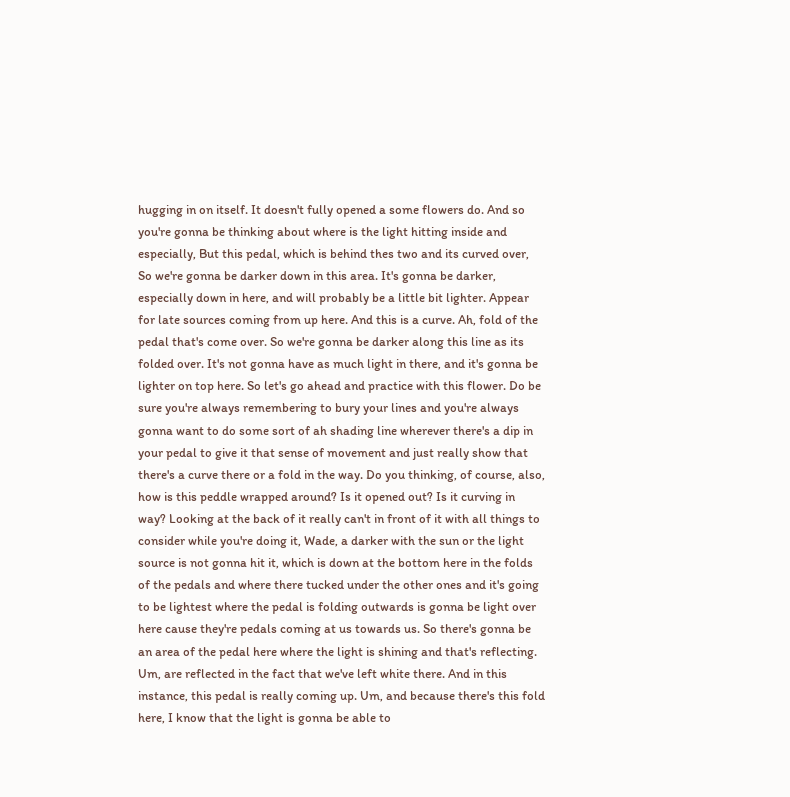hugging in on itself. It doesn't fully opened a some flowers do. And so you're gonna be thinking about where is the light hitting inside and especially, But this pedal, which is behind thes two and its curved over, So we're gonna be darker down in this area. It's gonna be darker, especially down in here, and will probably be a little bit lighter. Appear for late sources coming from up here. And this is a curve. Ah, fold of the pedal that's come over. So we're gonna be darker along this line as its folded over. It's not gonna have as much light in there, and it's gonna be lighter on top here. So let's go ahead and practice with this flower. Do be sure you're always remembering to bury your lines and you're always gonna want to do some sort of ah shading line wherever there's a dip in your pedal to give it that sense of movement and just really show that there's a curve there or a fold in the way. Do you thinking, of course, also, how is this peddle wrapped around? Is it opened out? Is it curving in way? Looking at the back of it really can't in front of it with all things to consider while you're doing it, Wade, a darker with the sun or the light source is not gonna hit it, which is down at the bottom here in the folds of the pedals and where there tucked under the other ones and it's going to be lightest where the pedal is folding outwards is gonna be light over here cause they're pedals coming at us towards us. So there's gonna be an area of the pedal here where the light is shining and that's reflecting. Um, are reflected in the fact that we've left white there. And in this instance, this pedal is really coming up. Um, and because there's this fold here, I know that the light is gonna be able to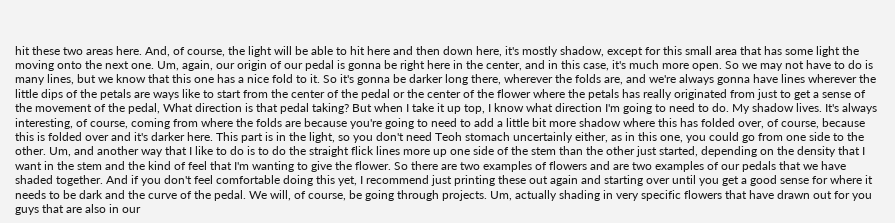hit these two areas here. And, of course, the light will be able to hit here and then down here, it's mostly shadow, except for this small area that has some light the moving onto the next one. Um, again, our origin of our pedal is gonna be right here in the center, and in this case, it's much more open. So we may not have to do is many lines, but we know that this one has a nice fold to it. So it's gonna be darker long there, wherever the folds are, and we're always gonna have lines wherever the little dips of the petals are ways like to start from the center of the pedal or the center of the flower where the petals has really originated from just to get a sense of the movement of the pedal, What direction is that pedal taking? But when I take it up top, I know what direction I'm going to need to do. My shadow lives. It's always interesting, of course, coming from where the folds are because you're going to need to add a little bit more shadow where this has folded over, of course, because this is folded over and it's darker here. This part is in the light, so you don't need Teoh stomach uncertainly either, as in this one, you could go from one side to the other. Um, and another way that I like to do is to do the straight flick lines more up one side of the stem than the other just started, depending on the density that I want in the stem and the kind of feel that I'm wanting to give the flower. So there are two examples of flowers and are two examples of our pedals that we have shaded together. And if you don't feel comfortable doing this yet, I recommend just printing these out again and starting over until you get a good sense for where it needs to be dark and the curve of the pedal. We will, of course, be going through projects. Um, actually shading in very specific flowers that have drawn out for you guys that are also in our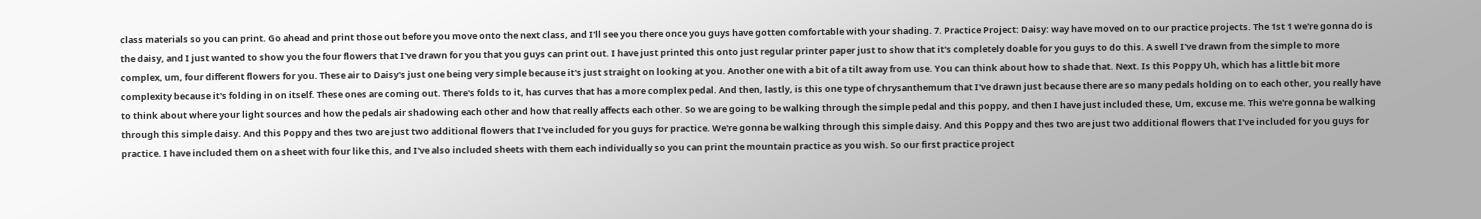class materials so you can print. Go ahead and print those out before you move onto the next class, and I'll see you there once you guys have gotten comfortable with your shading. 7. Practice Project: Daisy: way have moved on to our practice projects. The 1st 1 we're gonna do is the daisy, and I just wanted to show you the four flowers that I've drawn for you that you guys can print out. I have just printed this onto just regular printer paper just to show that it's completely doable for you guys to do this. A swell I've drawn from the simple to more complex, um, four different flowers for you. These air to Daisy's just one being very simple because it's just straight on looking at you. Another one with a bit of a tilt away from use. You can think about how to shade that. Next. Is this Poppy Uh, which has a little bit more complexity because it's folding in on itself. These ones are coming out. There's folds to it, has curves that has a more complex pedal. And then, lastly, is this one type of chrysanthemum that I've drawn just because there are so many pedals holding on to each other, you really have to think about where your light sources and how the pedals air shadowing each other and how that really affects each other. So we are going to be walking through the simple pedal and this poppy, and then I have just included these, Um, excuse me. This we're gonna be walking through this simple daisy. And this Poppy and thes two are just two additional flowers that I've included for you guys for practice. We're gonna be walking through this simple daisy. And this Poppy and thes two are just two additional flowers that I've included for you guys for practice. I have included them on a sheet with four like this, and I've also included sheets with them each individually so you can print the mountain practice as you wish. So our first practice project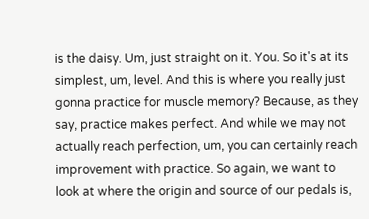is the daisy. Um, just straight on it. You. So it's at its simplest, um, level. And this is where you really just gonna practice for muscle memory? Because, as they say, practice makes perfect. And while we may not actually reach perfection, um, you can certainly reach improvement with practice. So again, we want to look at where the origin and source of our pedals is,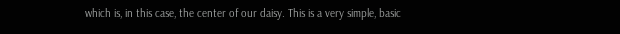which is, in this case, the center of our daisy. This is a very simple, basic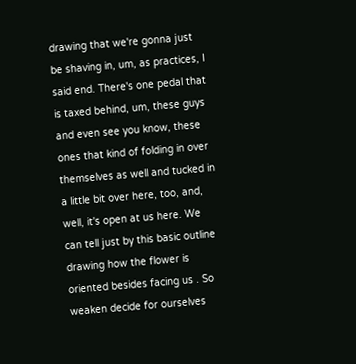drawing that we're gonna just be shaving in, um, as practices, I said end. There's one pedal that is taxed behind, um, these guys and even see you know, these ones that kind of folding in over themselves as well and tucked in a little bit over here, too, and, well, it's open at us here. We can tell just by this basic outline drawing how the flower is oriented besides facing us . So weaken decide for ourselves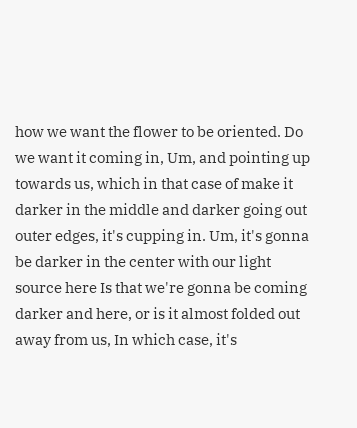how we want the flower to be oriented. Do we want it coming in, Um, and pointing up towards us, which in that case of make it darker in the middle and darker going out outer edges, it's cupping in. Um, it's gonna be darker in the center with our light source here Is that we're gonna be coming darker and here, or is it almost folded out away from us, In which case, it's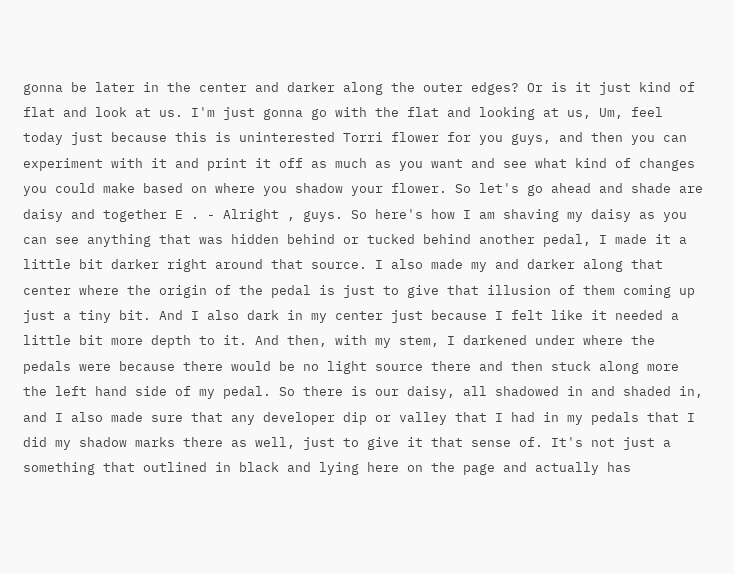gonna be later in the center and darker along the outer edges? Or is it just kind of flat and look at us. I'm just gonna go with the flat and looking at us, Um, feel today just because this is uninterested Torri flower for you guys, and then you can experiment with it and print it off as much as you want and see what kind of changes you could make based on where you shadow your flower. So let's go ahead and shade are daisy and together E . - Alright , guys. So here's how I am shaving my daisy as you can see anything that was hidden behind or tucked behind another pedal, I made it a little bit darker right around that source. I also made my and darker along that center where the origin of the pedal is just to give that illusion of them coming up just a tiny bit. And I also dark in my center just because I felt like it needed a little bit more depth to it. And then, with my stem, I darkened under where the pedals were because there would be no light source there and then stuck along more the left hand side of my pedal. So there is our daisy, all shadowed in and shaded in, and I also made sure that any developer dip or valley that I had in my pedals that I did my shadow marks there as well, just to give it that sense of. It's not just a something that outlined in black and lying here on the page and actually has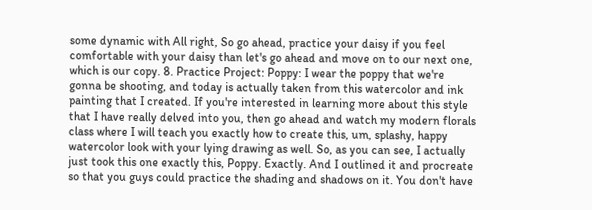some dynamic with All right, So go ahead, practice your daisy if you feel comfortable with your daisy than let's go ahead and move on to our next one, which is our copy. 8. Practice Project: Poppy: I wear the poppy that we're gonna be shooting, and today is actually taken from this watercolor and ink painting that I created. If you're interested in learning more about this style that I have really delved into you, then go ahead and watch my modern florals class where I will teach you exactly how to create this, um, splashy, happy watercolor look with your lying drawing as well. So, as you can see, I actually just took this one exactly this, Poppy. Exactly. And I outlined it and procreate so that you guys could practice the shading and shadows on it. You don't have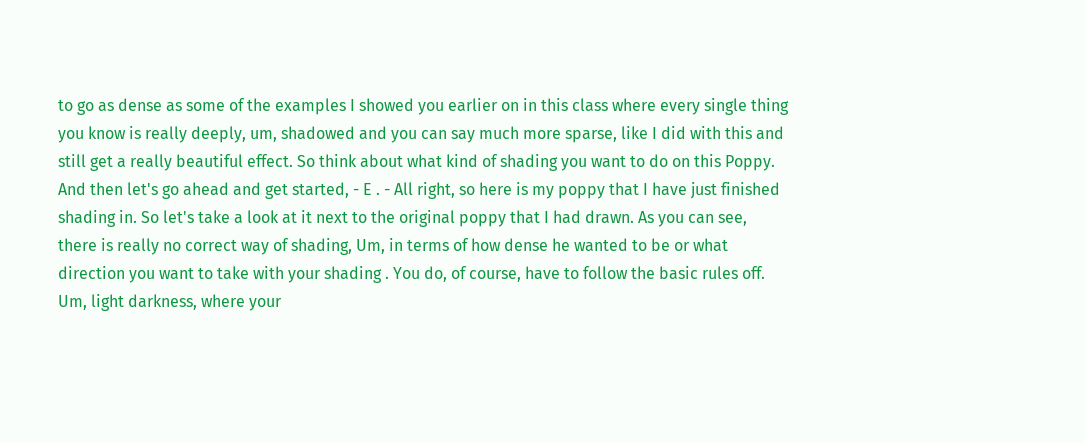to go as dense as some of the examples I showed you earlier on in this class where every single thing you know is really deeply, um, shadowed and you can say much more sparse, like I did with this and still get a really beautiful effect. So think about what kind of shading you want to do on this Poppy. And then let's go ahead and get started, - E . - All right, so here is my poppy that I have just finished shading in. So let's take a look at it next to the original poppy that I had drawn. As you can see, there is really no correct way of shading, Um, in terms of how dense he wanted to be or what direction you want to take with your shading . You do, of course, have to follow the basic rules off. Um, light darkness, where your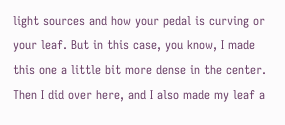light sources and how your pedal is curving or your leaf. But in this case, you know, I made this one a little bit more dense in the center. Then I did over here, and I also made my leaf a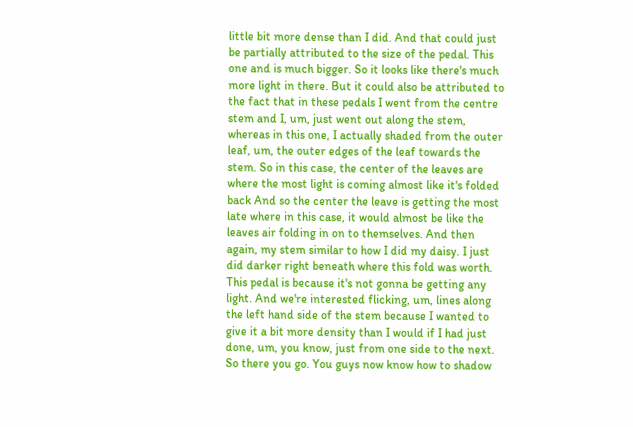little bit more dense than I did. And that could just be partially attributed to the size of the pedal. This one and is much bigger. So it looks like there's much more light in there. But it could also be attributed to the fact that in these pedals I went from the centre stem and I, um, just went out along the stem, whereas in this one, I actually shaded from the outer leaf, um, the outer edges of the leaf towards the stem. So in this case, the center of the leaves are where the most light is coming almost like it's folded back And so the center the leave is getting the most late where in this case, it would almost be like the leaves air folding in on to themselves. And then again, my stem similar to how I did my daisy. I just did darker right beneath where this fold was worth. This pedal is because it's not gonna be getting any light. And we're interested flicking, um, lines along the left hand side of the stem because I wanted to give it a bit more density than I would if I had just done, um, you know, just from one side to the next. So there you go. You guys now know how to shadow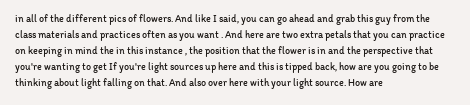in all of the different pics of flowers. And like I said, you can go ahead and grab this guy from the class materials and practices often as you want . And here are two extra petals that you can practice on keeping in mind the in this instance , the position that the flower is in and the perspective that you're wanting to get If you're light sources up here and this is tipped back, how are you going to be thinking about light falling on that. And also over here with your light source. How are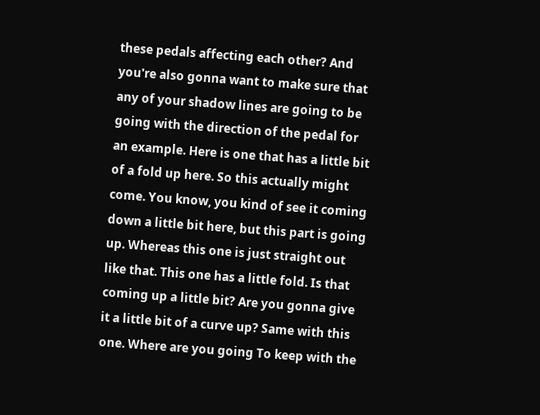these pedals affecting each other? And you're also gonna want to make sure that any of your shadow lines are going to be going with the direction of the pedal for an example. Here is one that has a little bit of a fold up here. So this actually might come. You know, you kind of see it coming down a little bit here, but this part is going up. Whereas this one is just straight out like that. This one has a little fold. Is that coming up a little bit? Are you gonna give it a little bit of a curve up? Same with this one. Where are you going To keep with the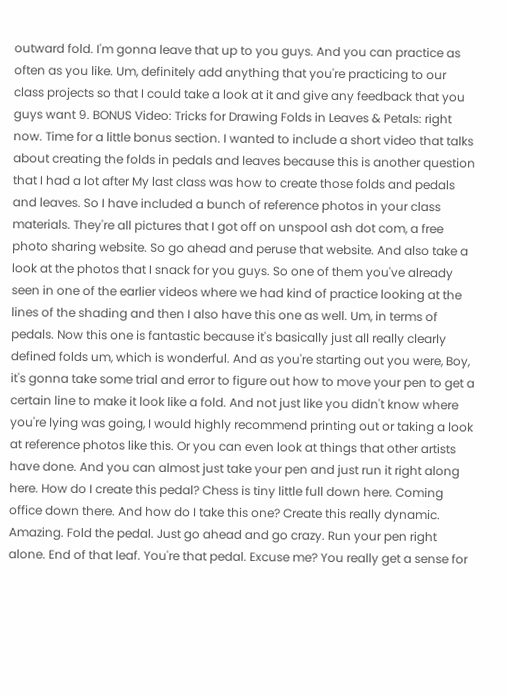outward fold. I'm gonna leave that up to you guys. And you can practice as often as you like. Um, definitely add anything that you're practicing to our class projects so that I could take a look at it and give any feedback that you guys want 9. BONUS Video: Tricks for Drawing Folds in Leaves & Petals: right now. Time for a little bonus section. I wanted to include a short video that talks about creating the folds in pedals and leaves because this is another question that I had a lot after My last class was how to create those folds and pedals and leaves. So I have included a bunch of reference photos in your class materials. They're all pictures that I got off on unspool ash dot com, a free photo sharing website. So go ahead and peruse that website. And also take a look at the photos that I snack for you guys. So one of them you've already seen in one of the earlier videos where we had kind of practice looking at the lines of the shading and then I also have this one as well. Um, in terms of pedals. Now this one is fantastic because it's basically just all really clearly defined folds um, which is wonderful. And as you're starting out you were, Boy, it's gonna take some trial and error to figure out how to move your pen to get a certain line to make it look like a fold. And not just like you didn't know where you're lying was going, I would highly recommend printing out or taking a look at reference photos like this. Or you can even look at things that other artists have done. And you can almost just take your pen and just run it right along here. How do I create this pedal? Chess is tiny little full down here. Coming office down there. And how do I take this one? Create this really dynamic. Amazing. Fold the pedal. Just go ahead and go crazy. Run your pen right alone. End of that leaf. You're that pedal. Excuse me? You really get a sense for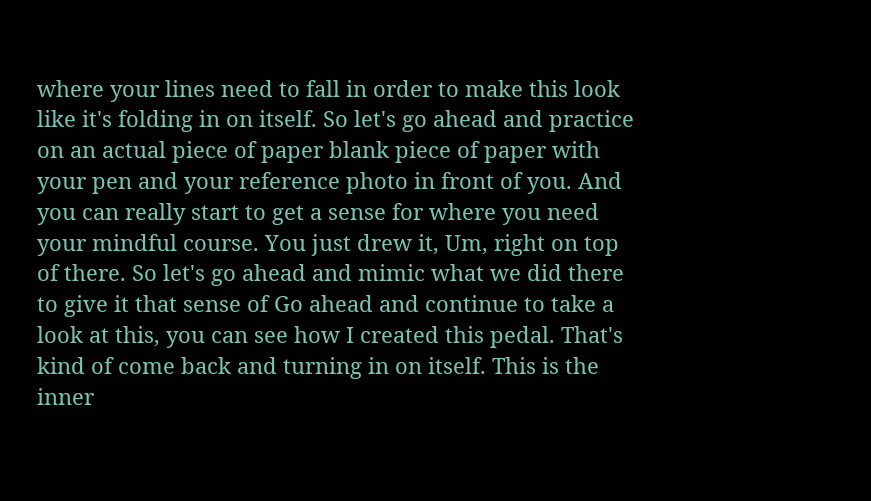where your lines need to fall in order to make this look like it's folding in on itself. So let's go ahead and practice on an actual piece of paper blank piece of paper with your pen and your reference photo in front of you. And you can really start to get a sense for where you need your mindful course. You just drew it, Um, right on top of there. So let's go ahead and mimic what we did there to give it that sense of Go ahead and continue to take a look at this, you can see how I created this pedal. That's kind of come back and turning in on itself. This is the inner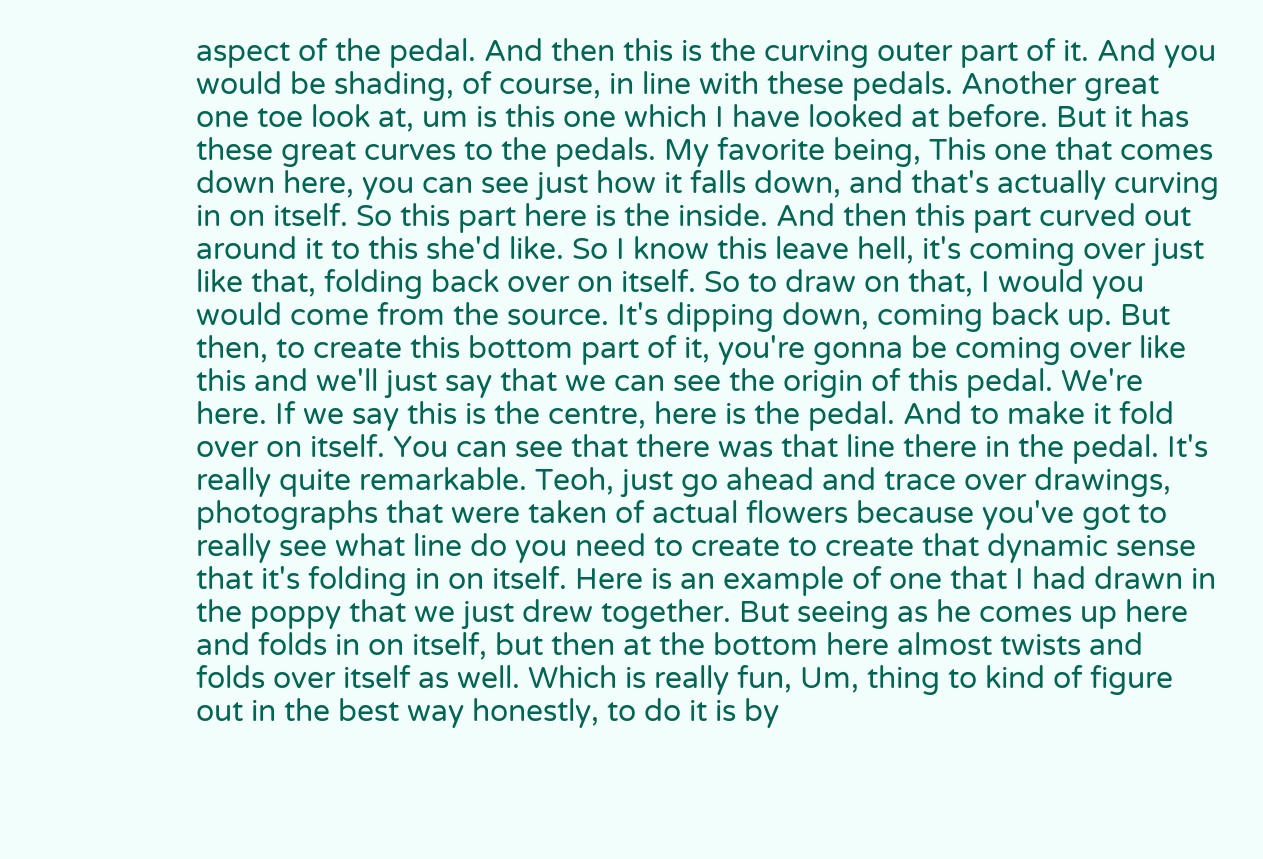aspect of the pedal. And then this is the curving outer part of it. And you would be shading, of course, in line with these pedals. Another great one toe look at, um is this one which I have looked at before. But it has these great curves to the pedals. My favorite being, This one that comes down here, you can see just how it falls down, and that's actually curving in on itself. So this part here is the inside. And then this part curved out around it to this she'd like. So I know this leave hell, it's coming over just like that, folding back over on itself. So to draw on that, I would you would come from the source. It's dipping down, coming back up. But then, to create this bottom part of it, you're gonna be coming over like this and we'll just say that we can see the origin of this pedal. We're here. If we say this is the centre, here is the pedal. And to make it fold over on itself. You can see that there was that line there in the pedal. It's really quite remarkable. Teoh, just go ahead and trace over drawings, photographs that were taken of actual flowers because you've got to really see what line do you need to create to create that dynamic sense that it's folding in on itself. Here is an example of one that I had drawn in the poppy that we just drew together. But seeing as he comes up here and folds in on itself, but then at the bottom here almost twists and folds over itself as well. Which is really fun, Um, thing to kind of figure out in the best way honestly, to do it is by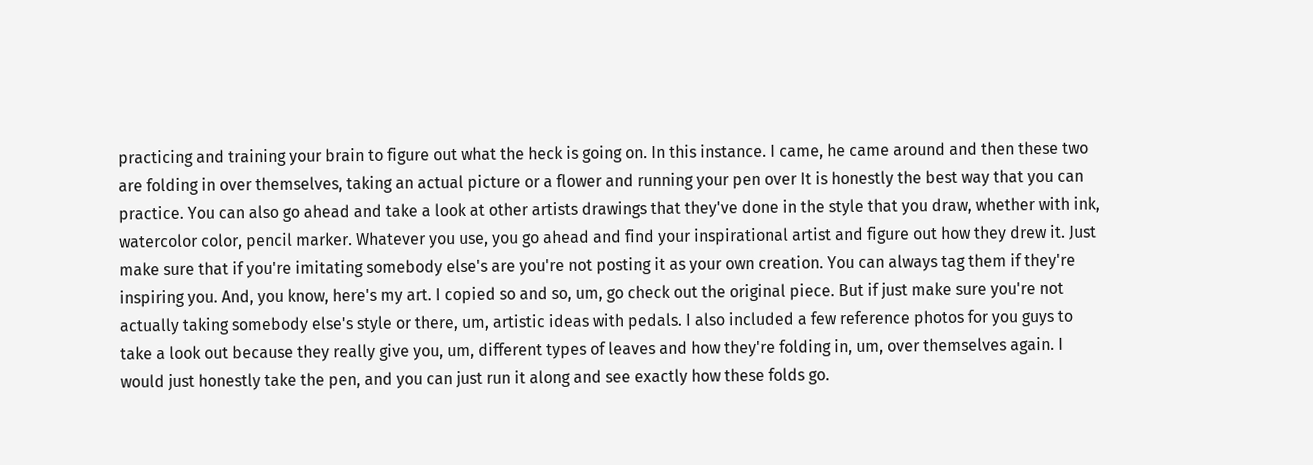practicing and training your brain to figure out what the heck is going on. In this instance. I came, he came around and then these two are folding in over themselves, taking an actual picture or a flower and running your pen over It is honestly the best way that you can practice. You can also go ahead and take a look at other artists drawings that they've done in the style that you draw, whether with ink, watercolor color, pencil marker. Whatever you use, you go ahead and find your inspirational artist and figure out how they drew it. Just make sure that if you're imitating somebody else's are you're not posting it as your own creation. You can always tag them if they're inspiring you. And, you know, here's my art. I copied so and so, um, go check out the original piece. But if just make sure you're not actually taking somebody else's style or there, um, artistic ideas with pedals. I also included a few reference photos for you guys to take a look out because they really give you, um, different types of leaves and how they're folding in, um, over themselves again. I would just honestly take the pen, and you can just run it along and see exactly how these folds go.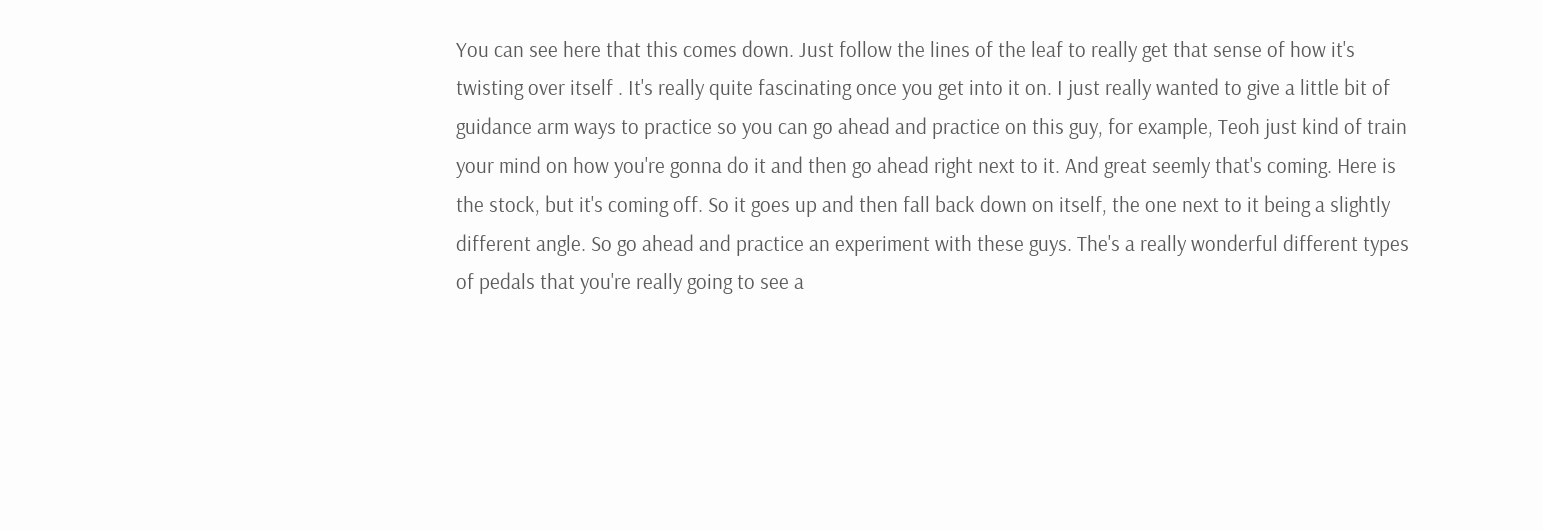You can see here that this comes down. Just follow the lines of the leaf to really get that sense of how it's twisting over itself . It's really quite fascinating once you get into it on. I just really wanted to give a little bit of guidance arm ways to practice so you can go ahead and practice on this guy, for example, Teoh just kind of train your mind on how you're gonna do it and then go ahead right next to it. And great seemly that's coming. Here is the stock, but it's coming off. So it goes up and then fall back down on itself, the one next to it being a slightly different angle. So go ahead and practice an experiment with these guys. The's a really wonderful different types of pedals that you're really going to see a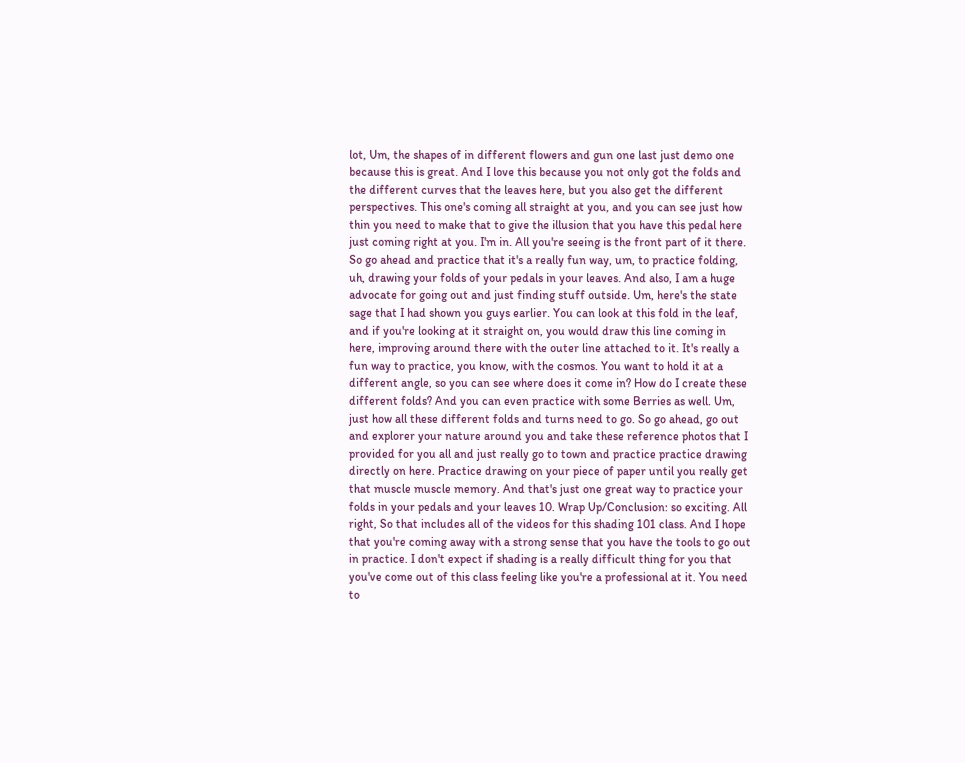lot, Um, the shapes of in different flowers and gun one last just demo one because this is great. And I love this because you not only got the folds and the different curves that the leaves here, but you also get the different perspectives. This one's coming all straight at you, and you can see just how thin you need to make that to give the illusion that you have this pedal here just coming right at you. I'm in. All you're seeing is the front part of it there. So go ahead and practice that it's a really fun way, um, to practice folding, uh, drawing your folds of your pedals in your leaves. And also, I am a huge advocate for going out and just finding stuff outside. Um, here's the state sage that I had shown you guys earlier. You can look at this fold in the leaf, and if you're looking at it straight on, you would draw this line coming in here, improving around there with the outer line attached to it. It's really a fun way to practice, you know, with the cosmos. You want to hold it at a different angle, so you can see where does it come in? How do I create these different folds? And you can even practice with some Berries as well. Um, just how all these different folds and turns need to go. So go ahead, go out and explorer your nature around you and take these reference photos that I provided for you all and just really go to town and practice practice drawing directly on here. Practice drawing on your piece of paper until you really get that muscle muscle memory. And that's just one great way to practice your folds in your pedals and your leaves 10. Wrap Up/Conclusion: so exciting. All right, So that includes all of the videos for this shading 101 class. And I hope that you're coming away with a strong sense that you have the tools to go out in practice. I don't expect if shading is a really difficult thing for you that you've come out of this class feeling like you're a professional at it. You need to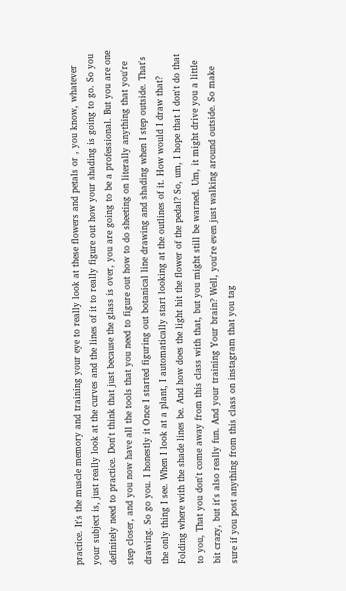practice. It's the muscle memory and training your eye to really look at these flowers and petals or , you know, whatever your subject is, just really look at the curves and the lines of it to really figure out how your shading is going to go. So you definitely need to practice. Don't think that just because the glass is over, you are going to be a professional. But you are one step closer, and you now have all the tools that you need to figure out how to do sheeting on literally anything that you're drawing. So go you. I honestly it Once I started figuring out botanical line drawing and shading when I step outside. That's the only thing I see. When I look at a plant, I automatically start looking at the outlines of it. How would I draw that? Folding where with the shade lines be. And how does the light hit the flower of the pedal? So, um, I hope that I don't do that to you, That you don't come away from this class with that, but you might still be warned. Um, it might drive you a little bit crazy, but it's also really fun. And your training Your brain? Well, you're even just walking around outside. So make sure if you post anything from this class on instagram that you tag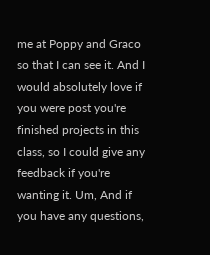me at Poppy and Graco so that I can see it. And I would absolutely love if you were post you're finished projects in this class, so I could give any feedback if you're wanting it. Um, And if you have any questions,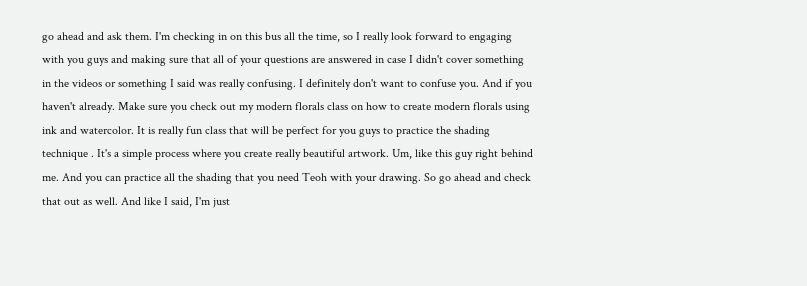go ahead and ask them. I'm checking in on this bus all the time, so I really look forward to engaging with you guys and making sure that all of your questions are answered in case I didn't cover something in the videos or something I said was really confusing. I definitely don't want to confuse you. And if you haven't already. Make sure you check out my modern florals class on how to create modern florals using ink and watercolor. It is really fun class that will be perfect for you guys to practice the shading technique . It's a simple process where you create really beautiful artwork. Um, like this guy right behind me. And you can practice all the shading that you need Teoh with your drawing. So go ahead and check that out as well. And like I said, I'm just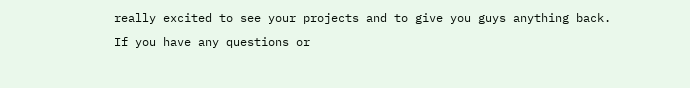really excited to see your projects and to give you guys anything back. If you have any questions or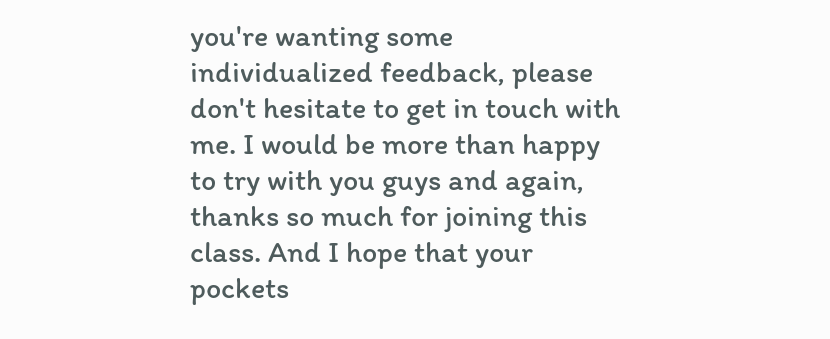you're wanting some individualized feedback, please don't hesitate to get in touch with me. I would be more than happy to try with you guys and again, thanks so much for joining this class. And I hope that your pockets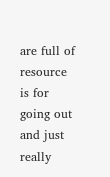are full of resource is for going out and just really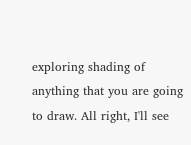exploring shading of anything that you are going to draw. All right, I'll see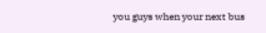you guys when your next bus